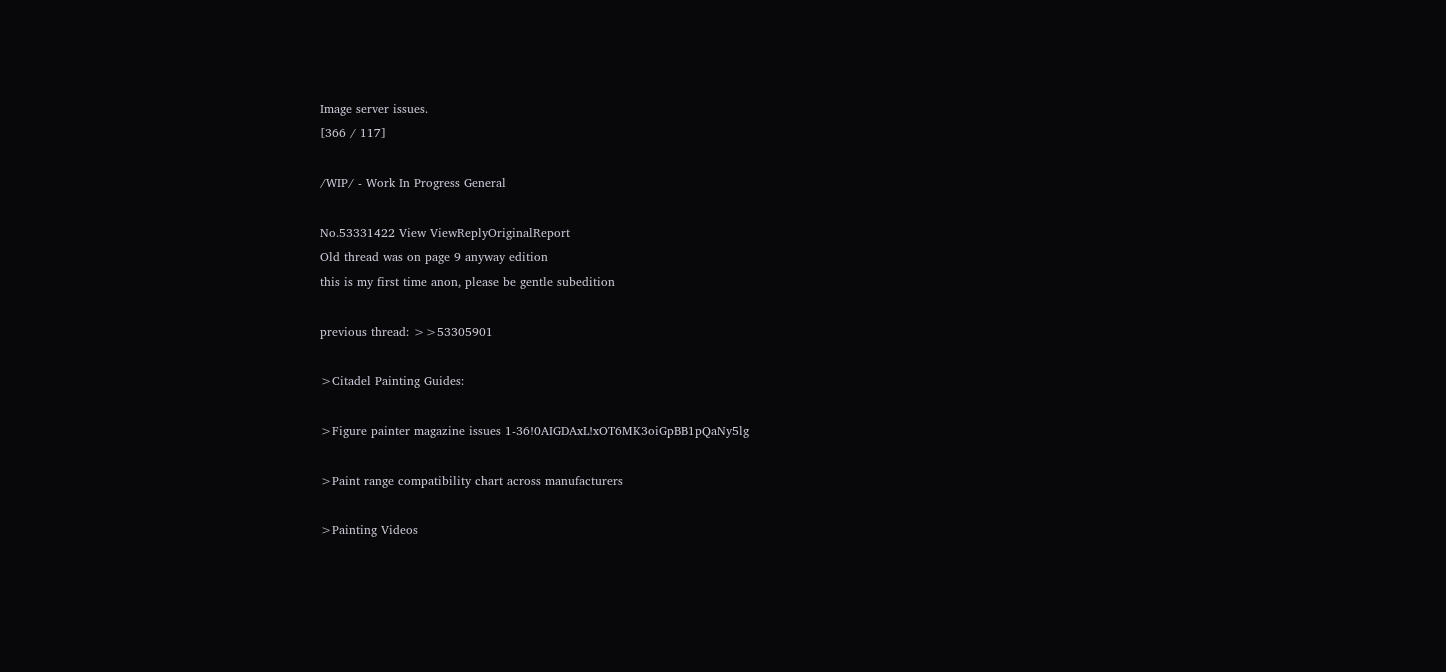Image server issues.
[366 / 117]

/WIP/ - Work In Progress General

No.53331422 View ViewReplyOriginalReport
Old thread was on page 9 anyway edition
this is my first time anon, please be gentle subedition

previous thread: >>53305901

>Citadel Painting Guides:

>Figure painter magazine issues 1-36!0AIGDAxL!xOT6MK3oiGpBB1pQaNy5lg

>Paint range compatibility chart across manufacturers

>Painting Videos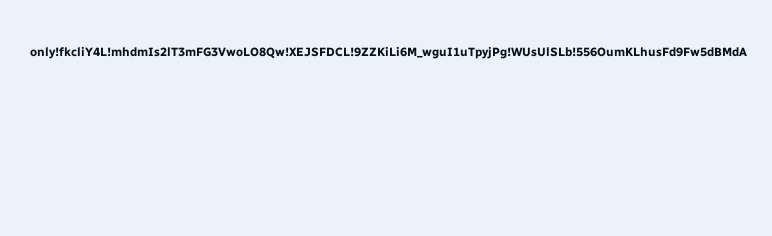only!fkcliY4L!mhdmIs2lT3mFG3VwoLO8Qw!XEJSFDCL!9ZZKiLi6M_wguI1uTpyjPg!WUsUlSLb!556OumKLhusFd9Fw5dBMdA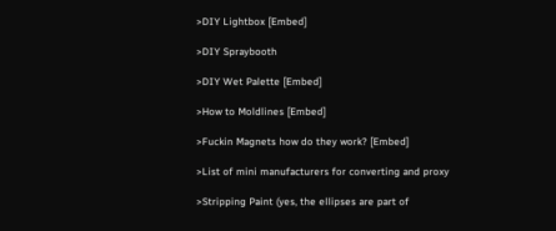>DIY Lightbox [Embed]

>DIY Spraybooth

>DIY Wet Palette [Embed]

>How to Moldlines [Embed]

>Fuckin Magnets how do they work? [Embed]

>List of mini manufacturers for converting and proxy

>Stripping Paint (yes, the ellipses are part of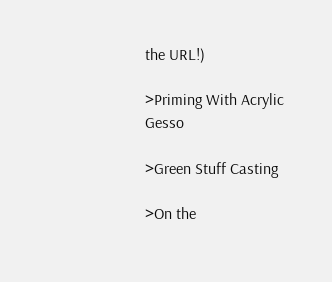the URL!)

>Priming With Acrylic Gesso

>Green Stuff Casting

>On the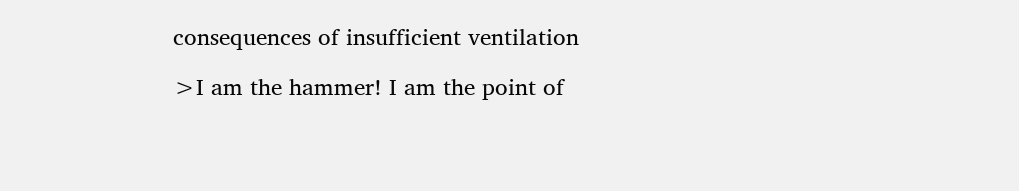consequences of insufficient ventilation

>I am the hammer! I am the point of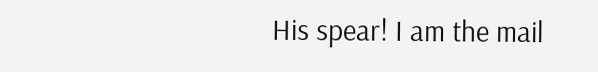His spear! I am the mail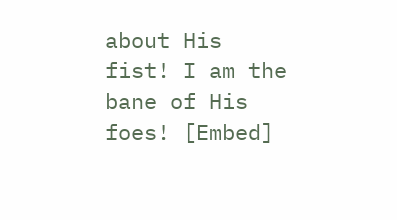about His fist! I am the bane of His foes! [Embed]